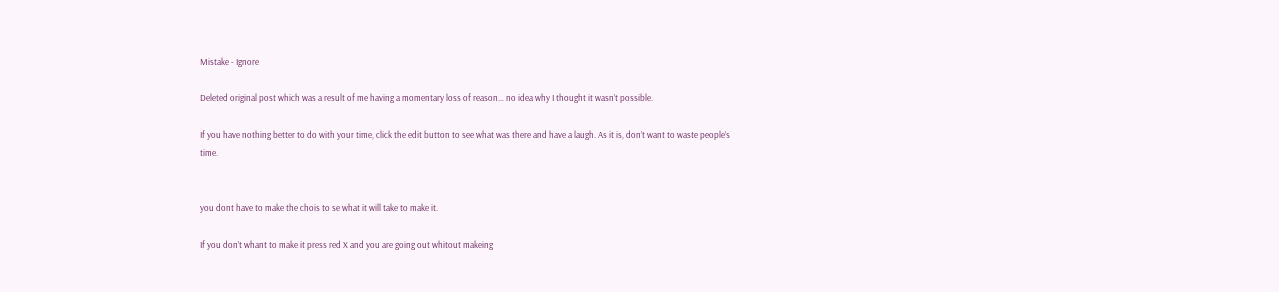Mistake - Ignore

Deleted original post which was a result of me having a momentary loss of reason… no idea why I thought it wasn’t possible.

If you have nothing better to do with your time, click the edit button to see what was there and have a laugh. As it is, don’t want to waste people’s time.


you dont have to make the chois to se what it will take to make it.

If you don’t whant to make it press red X and you are going out whitout makeing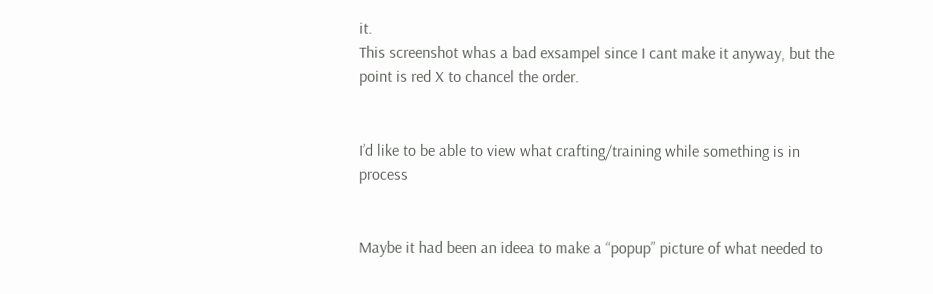it.
This screenshot whas a bad exsampel since I cant make it anyway, but the point is red X to chancel the order.


I’d like to be able to view what crafting/training while something is in process


Maybe it had been an ideea to make a “popup” picture of what needed to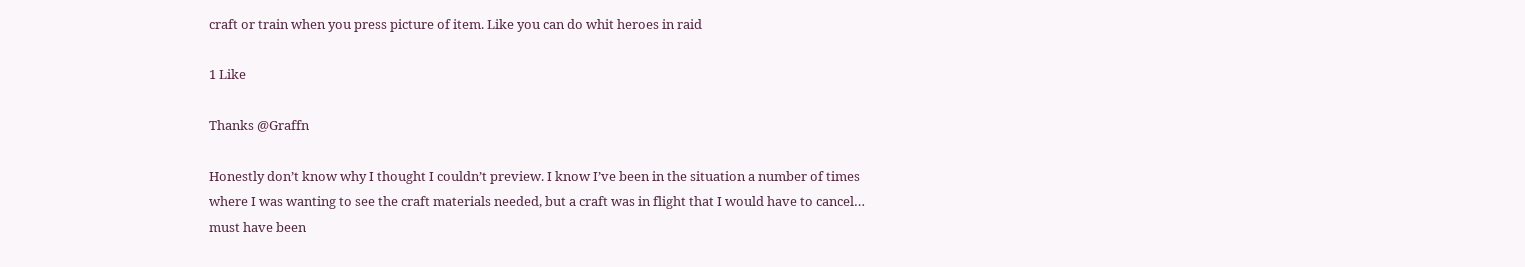craft or train when you press picture of item. Like you can do whit heroes in raid

1 Like

Thanks @Graffn

Honestly don’t know why I thought I couldn’t preview. I know I’ve been in the situation a number of times where I was wanting to see the craft materials needed, but a craft was in flight that I would have to cancel… must have been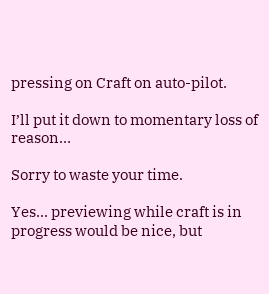pressing on Craft on auto-pilot.

I’ll put it down to momentary loss of reason…

Sorry to waste your time.

Yes… previewing while craft is in progress would be nice, but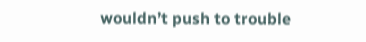wouldn’t push to trouble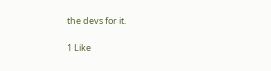the devs for it.

1 Like